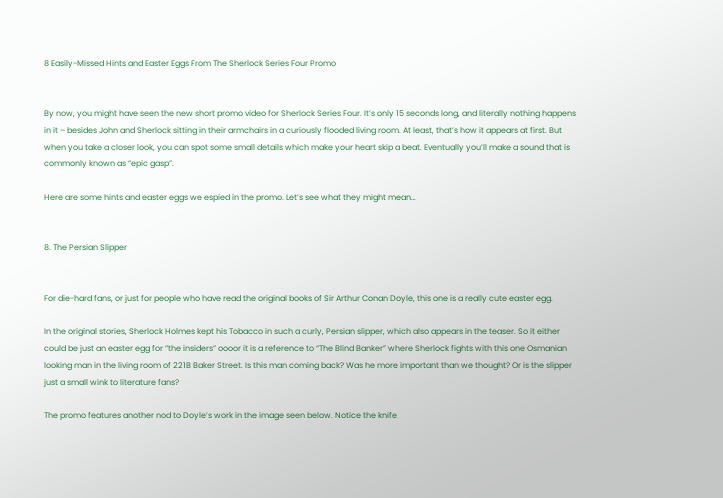8 Easily-Missed Hints and Easter Eggs From The Sherlock Series Four Promo


By now, you might have seen the new short promo video for Sherlock Series Four. It’s only 15 seconds long, and literally nothing happens in it – besides John and Sherlock sitting in their armchairs in a curiously flooded living room. At least, that’s how it appears at first. But when you take a closer look, you can spot some small details which make your heart skip a beat. Eventually you’ll make a sound that is commonly known as “epic gasp”.

Here are some hints and easter eggs we espied in the promo. Let’s see what they might mean…


8. The Persian Slipper


For die-hard fans, or just for people who have read the original books of Sir Arthur Conan Doyle, this one is a really cute easter egg.

In the original stories, Sherlock Holmes kept his Tobacco in such a curly, Persian slipper, which also appears in the teaser. So it either could be just an easter egg for “the insiders” oooor it is a reference to “The Blind Banker” where Sherlock fights with this one Osmanian looking man in the living room of 221B Baker Street. Is this man coming back? Was he more important than we thought? Or is the slipper just a small wink to literature fans?

The promo features another nod to Doyle’s work in the image seen below. Notice the knife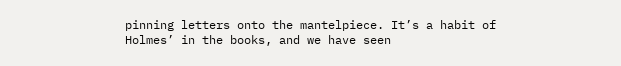pinning letters onto the mantelpiece. It’s a habit of Holmes’ in the books, and we have seen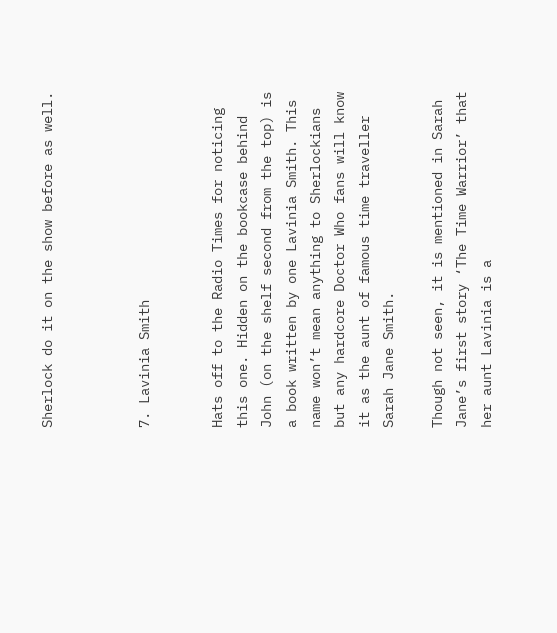Sherlock do it on the show before as well.



7. Lavinia Smith


Hats off to the Radio Times for noticing this one. Hidden on the bookcase behind John (on the shelf second from the top) is a book written by one Lavinia Smith. This name won’t mean anything to Sherlockians but any hardcore Doctor Who fans will know it as the aunt of famous time traveller Sarah Jane Smith.

Though not seen, it is mentioned in Sarah Jane’s first story ‘The Time Warrior’ that her aunt Lavinia is a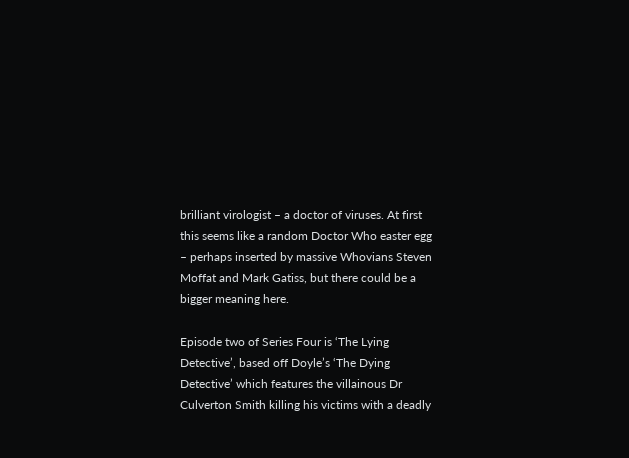brilliant virologist – a doctor of viruses. At first this seems like a random Doctor Who easter egg – perhaps inserted by massive Whovians Steven Moffat and Mark Gatiss, but there could be a bigger meaning here.

Episode two of Series Four is ‘The Lying Detective’, based off Doyle’s ‘The Dying Detective’ which features the villainous Dr Culverton Smith killing his victims with a deadly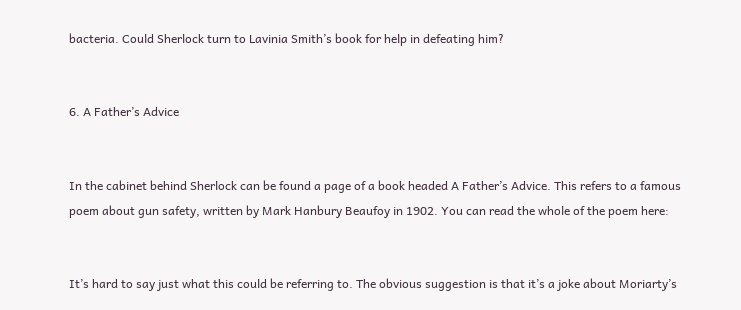bacteria. Could Sherlock turn to Lavinia Smith’s book for help in defeating him?


6. A Father’s Advice


In the cabinet behind Sherlock can be found a page of a book headed A Father’s Advice. This refers to a famous poem about gun safety, written by Mark Hanbury Beaufoy in 1902. You can read the whole of the poem here:


It’s hard to say just what this could be referring to. The obvious suggestion is that it’s a joke about Moriarty’s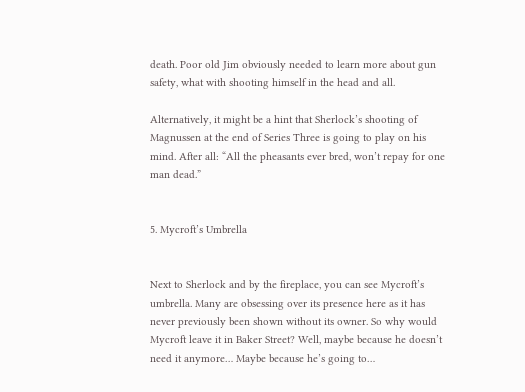death. Poor old Jim obviously needed to learn more about gun safety, what with shooting himself in the head and all.

Alternatively, it might be a hint that Sherlock’s shooting of Magnussen at the end of Series Three is going to play on his mind. After all: “All the pheasants ever bred, won’t repay for one man dead.”


5. Mycroft’s Umbrella


Next to Sherlock and by the fireplace, you can see Mycroft’s umbrella. Many are obsessing over its presence here as it has never previously been shown without its owner. So why would Mycroft leave it in Baker Street? Well, maybe because he doesn’t need it anymore… Maybe because he’s going to…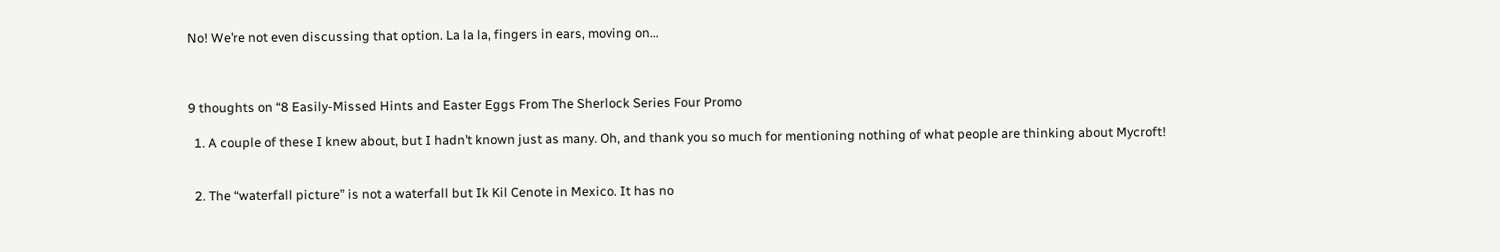No! We’re not even discussing that option. La la la, fingers in ears, moving on…



9 thoughts on “8 Easily-Missed Hints and Easter Eggs From The Sherlock Series Four Promo

  1. A couple of these I knew about, but I hadn’t known just as many. Oh, and thank you so much for mentioning nothing of what people are thinking about Mycroft!


  2. The “waterfall picture” is not a waterfall but Ik Kil Cenote in Mexico. It has no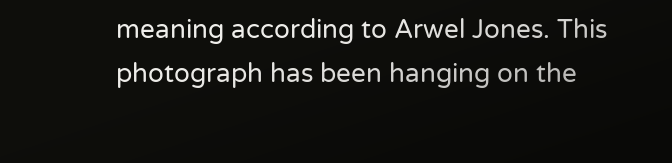meaning according to Arwel Jones. This photograph has been hanging on the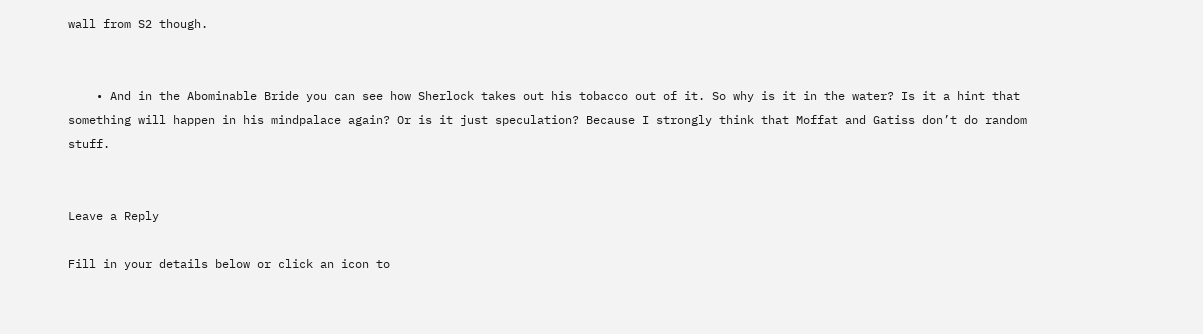wall from S2 though.


    • And in the Abominable Bride you can see how Sherlock takes out his tobacco out of it. So why is it in the water? Is it a hint that something will happen in his mindpalace again? Or is it just speculation? Because I strongly think that Moffat and Gatiss don’t do random stuff.


Leave a Reply

Fill in your details below or click an icon to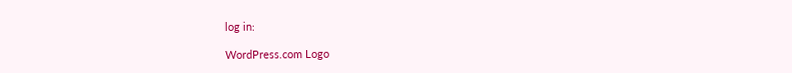log in:

WordPress.com Logo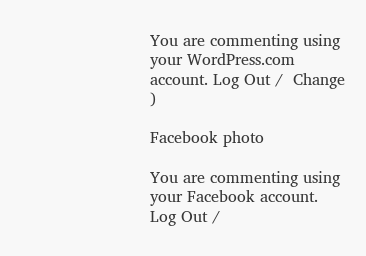You are commenting using your WordPress.com account. Log Out /  Change )

Facebook photo

You are commenting using your Facebook account. Log Out /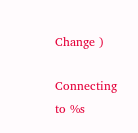Change )

Connecting to %s